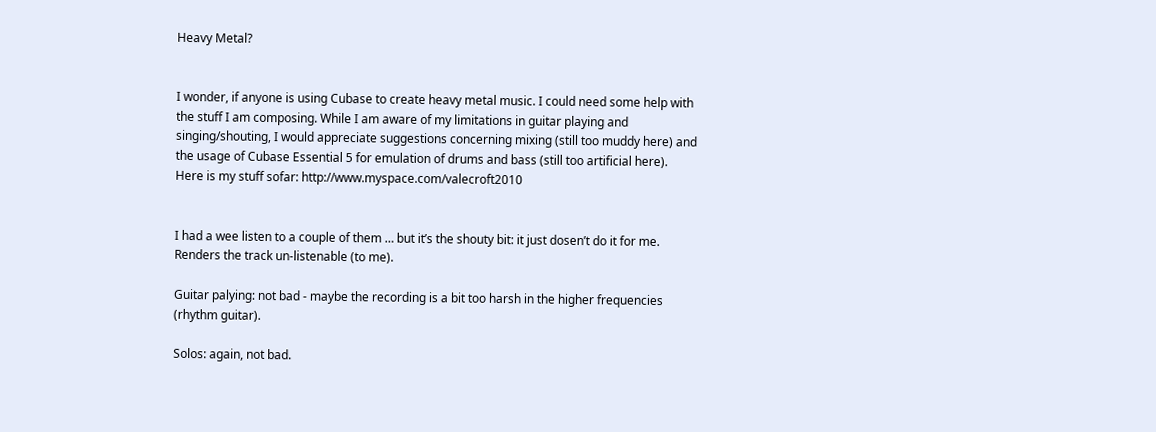Heavy Metal?


I wonder, if anyone is using Cubase to create heavy metal music. I could need some help with the stuff I am composing. While I am aware of my limitations in guitar playing and singing/shouting, I would appreciate suggestions concerning mixing (still too muddy here) and the usage of Cubase Essential 5 for emulation of drums and bass (still too artificial here).
Here is my stuff sofar: http://www.myspace.com/valecroft2010


I had a wee listen to a couple of them … but it’s the shouty bit: it just dosen’t do it for me. Renders the track un-listenable (to me).

Guitar palying: not bad - maybe the recording is a bit too harsh in the higher frequencies (rhythm guitar).

Solos: again, not bad.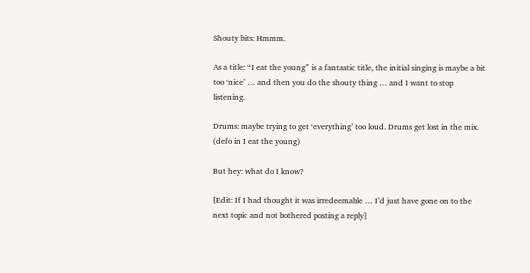Shouty bits: Hmmm.

As a title: “I eat the young” is a fantastic title, the initial singing is maybe a bit too ‘nice’ … and then you do the shouty thing … and I want to stop listening.

Drums: maybe trying to get ‘everything’ too loud. Drums get lost in the mix. (defo in I eat the young)

But hey: what do I know?

[Edit: If I had thought it was irredeemable … I’d just have gone on to the next topic and not bothered posting a reply]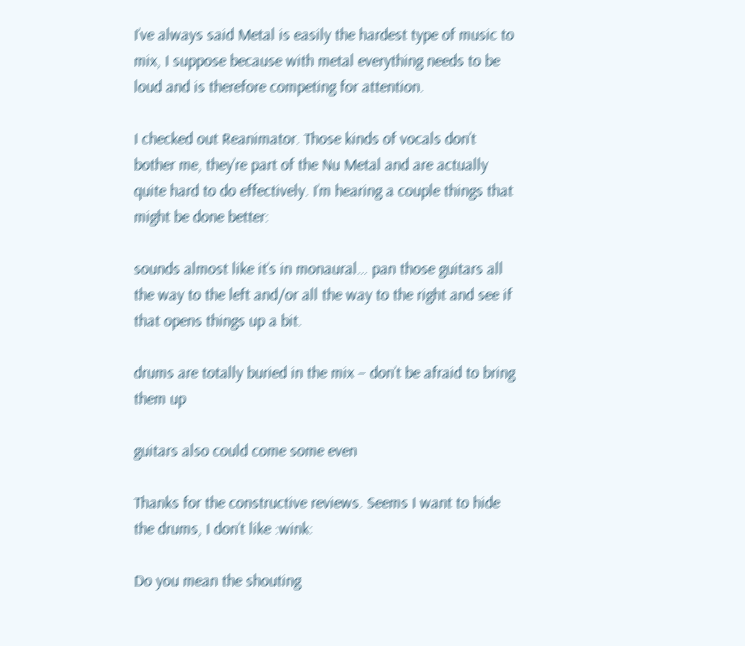I’ve always said Metal is easily the hardest type of music to mix, I suppose because with metal everything needs to be loud and is therefore competing for attention.

I checked out Reanimator. Those kinds of vocals don’t bother me, they’re part of the Nu Metal and are actually quite hard to do effectively. I’m hearing a couple things that might be done better:

sounds almost like it’s in monaural… pan those guitars all the way to the left and/or all the way to the right and see if that opens things up a bit.

drums are totally buried in the mix – don’t be afraid to bring them up

guitars also could come some even

Thanks for the constructive reviews. Seems I want to hide the drums, I don’t like :wink:

Do you mean the shouting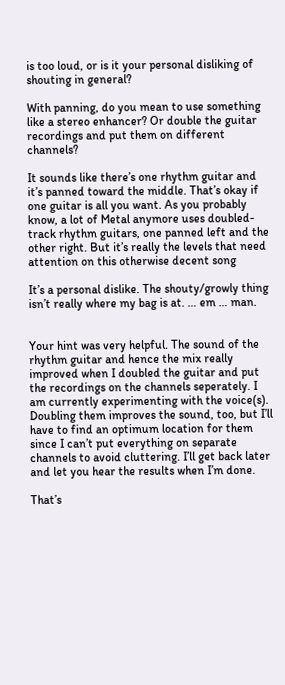is too loud, or is it your personal disliking of shouting in general?

With panning, do you mean to use something like a stereo enhancer? Or double the guitar recordings and put them on different channels?

It sounds like there’s one rhythm guitar and it’s panned toward the middle. That’s okay if one guitar is all you want. As you probably know, a lot of Metal anymore uses doubled-track rhythm guitars, one panned left and the other right. But it’s really the levels that need attention on this otherwise decent song

It’s a personal dislike. The shouty/growly thing isn’t really where my bag is at. … em … man.


Your hint was very helpful. The sound of the rhythm guitar and hence the mix really improved when I doubled the guitar and put the recordings on the channels seperately. I am currently experimenting with the voice(s). Doubling them improves the sound, too, but I’ll have to find an optimum location for them since I can’t put everything on separate channels to avoid cluttering. I’ll get back later and let you hear the results when I’m done.

That’s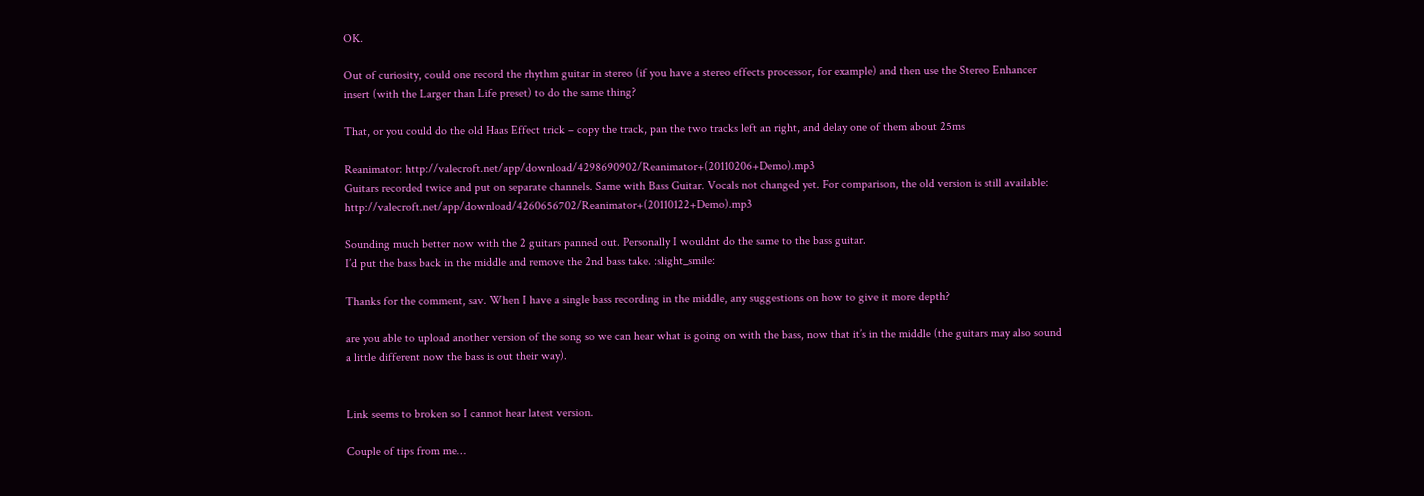OK.

Out of curiosity, could one record the rhythm guitar in stereo (if you have a stereo effects processor, for example) and then use the Stereo Enhancer insert (with the Larger than Life preset) to do the same thing?

That, or you could do the old Haas Effect trick – copy the track, pan the two tracks left an right, and delay one of them about 25ms

Reanimator: http://valecroft.net/app/download/4298690902/Reanimator+(20110206+Demo).mp3
Guitars recorded twice and put on separate channels. Same with Bass Guitar. Vocals not changed yet. For comparison, the old version is still available: http://valecroft.net/app/download/4260656702/Reanimator+(20110122+Demo).mp3

Sounding much better now with the 2 guitars panned out. Personally I wouldnt do the same to the bass guitar.
I’d put the bass back in the middle and remove the 2nd bass take. :slight_smile:

Thanks for the comment, sav. When I have a single bass recording in the middle, any suggestions on how to give it more depth?

are you able to upload another version of the song so we can hear what is going on with the bass, now that it’s in the middle (the guitars may also sound a little different now the bass is out their way).


Link seems to broken so I cannot hear latest version.

Couple of tips from me…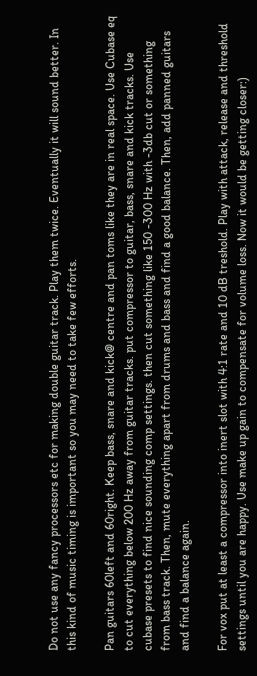Do not use any fancy processors etc for making double guitar track. Play them twice. Eventually it will sound better. In this kind of music timing is important so you may need to take few efforts.

Pan guitars 60left and 60right. Keep bass, snare and kick@ centre and pan toms like they are in real space. Use Cubase eq to cut everything below 200 Hz away from guitar tracks. put compressor to guitar, bass, snare and kick tracks. Use cubase presets to find nice sounding comp settings. then cut something like 150 -300 Hz with -3db cut or something from bass track. Then, mute everything apart from drums and bass and find a good balance. Then, add panned guitars and find a balance again.

For vox put at least a compressor into inert slot with 4:1 rate and 10 dB treshold. Play with attack, release and threshold settings until you are happy. Use make up gain to compensate for volume loss. Now it would be getting closer:)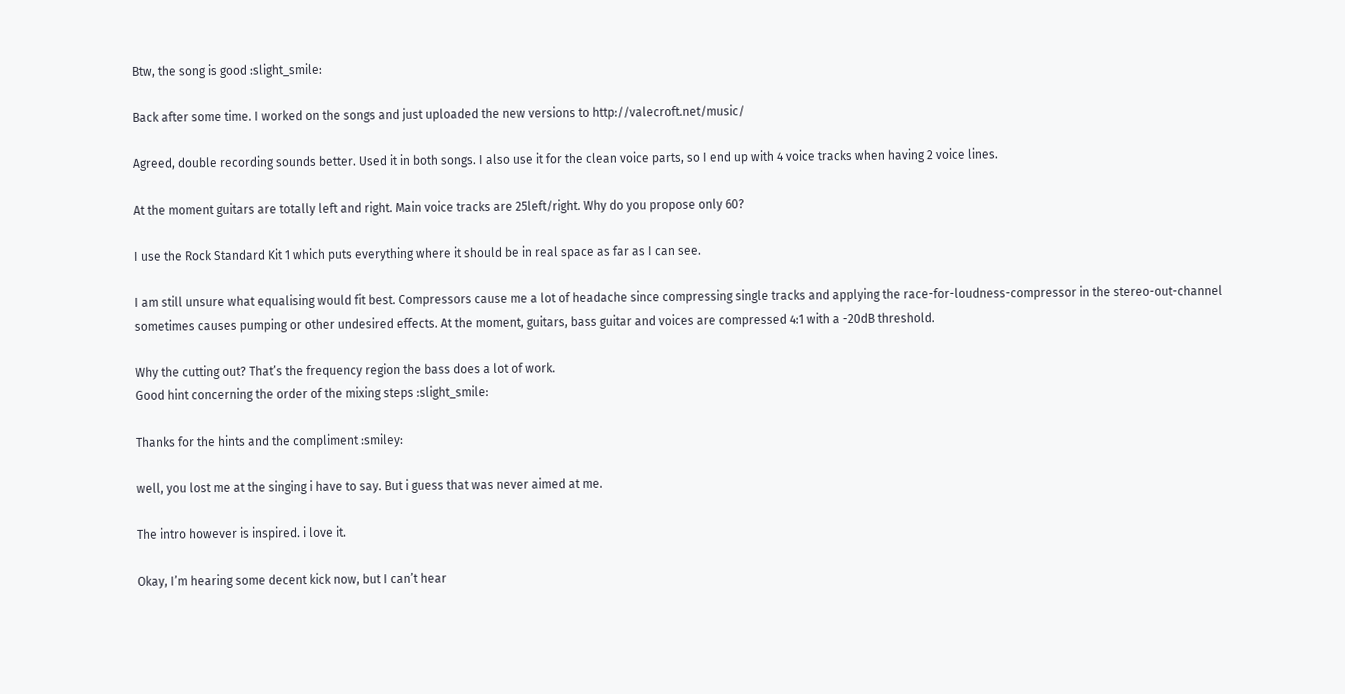Btw, the song is good :slight_smile:

Back after some time. I worked on the songs and just uploaded the new versions to http://valecroft.net/music/

Agreed, double recording sounds better. Used it in both songs. I also use it for the clean voice parts, so I end up with 4 voice tracks when having 2 voice lines.

At the moment guitars are totally left and right. Main voice tracks are 25left/right. Why do you propose only 60?

I use the Rock Standard Kit 1 which puts everything where it should be in real space as far as I can see.

I am still unsure what equalising would fit best. Compressors cause me a lot of headache since compressing single tracks and applying the race-for-loudness-compressor in the stereo-out-channel sometimes causes pumping or other undesired effects. At the moment, guitars, bass guitar and voices are compressed 4:1 with a -20dB threshold.

Why the cutting out? That’s the frequency region the bass does a lot of work.
Good hint concerning the order of the mixing steps :slight_smile:

Thanks for the hints and the compliment :smiley:

well, you lost me at the singing i have to say. But i guess that was never aimed at me.

The intro however is inspired. i love it.

Okay, I’m hearing some decent kick now, but I can’t hear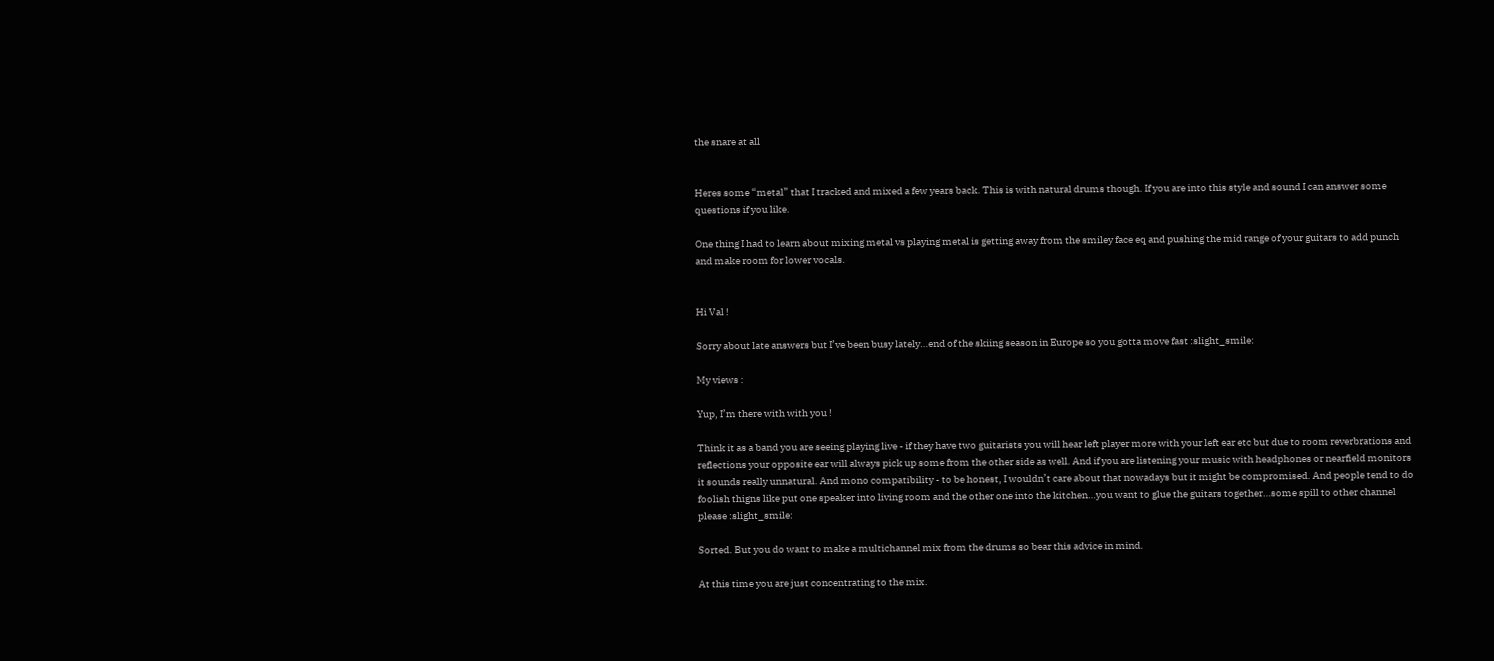the snare at all


Heres some “metal” that I tracked and mixed a few years back. This is with natural drums though. If you are into this style and sound I can answer some questions if you like.

One thing I had to learn about mixing metal vs playing metal is getting away from the smiley face eq and pushing the mid range of your guitars to add punch and make room for lower vocals.


Hi Val !

Sorry about late answers but I’ve been busy lately…end of the skiing season in Europe so you gotta move fast :slight_smile:

My views :

Yup, I’m there with with you !

Think it as a band you are seeing playing live - if they have two guitarists you will hear left player more with your left ear etc but due to room reverbrations and reflections your opposite ear will always pick up some from the other side as well. And if you are listening your music with headphones or nearfield monitors it sounds really unnatural. And mono compatibility - to be honest, I wouldn’t care about that nowadays but it might be compromised. And people tend to do foolish thigns like put one speaker into living room and the other one into the kitchen…you want to glue the guitars together…some spill to other channel please :slight_smile:

Sorted. But you do want to make a multichannel mix from the drums so bear this advice in mind.

At this time you are just concentrating to the mix.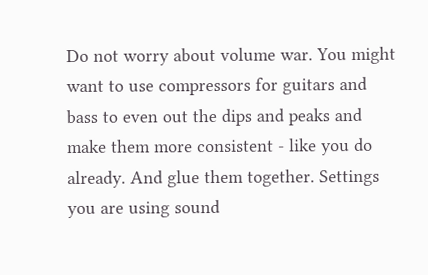Do not worry about volume war. You might want to use compressors for guitars and bass to even out the dips and peaks and make them more consistent - like you do already. And glue them together. Settings you are using sound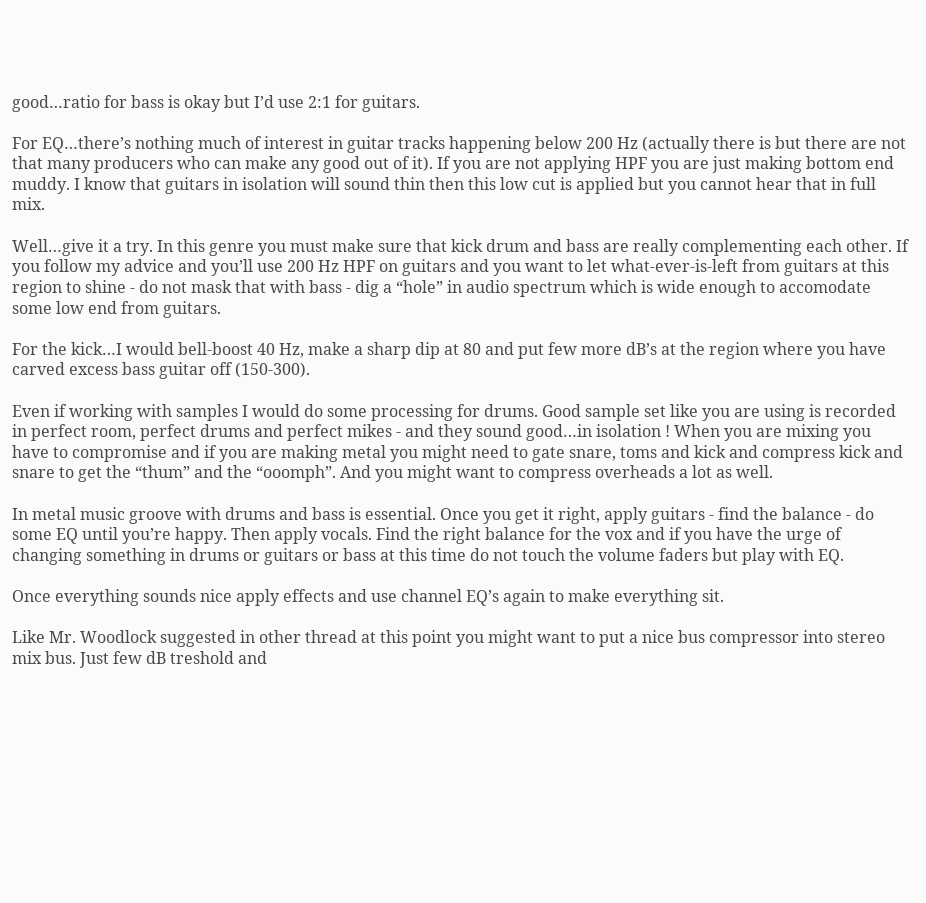good…ratio for bass is okay but I’d use 2:1 for guitars.

For EQ…there’s nothing much of interest in guitar tracks happening below 200 Hz (actually there is but there are not that many producers who can make any good out of it). If you are not applying HPF you are just making bottom end muddy. I know that guitars in isolation will sound thin then this low cut is applied but you cannot hear that in full mix.

Well…give it a try. In this genre you must make sure that kick drum and bass are really complementing each other. If you follow my advice and you’ll use 200 Hz HPF on guitars and you want to let what-ever-is-left from guitars at this region to shine - do not mask that with bass - dig a “hole” in audio spectrum which is wide enough to accomodate some low end from guitars.

For the kick…I would bell-boost 40 Hz, make a sharp dip at 80 and put few more dB’s at the region where you have carved excess bass guitar off (150-300).

Even if working with samples I would do some processing for drums. Good sample set like you are using is recorded in perfect room, perfect drums and perfect mikes - and they sound good…in isolation ! When you are mixing you have to compromise and if you are making metal you might need to gate snare, toms and kick and compress kick and snare to get the “thum” and the “ooomph”. And you might want to compress overheads a lot as well.

In metal music groove with drums and bass is essential. Once you get it right, apply guitars - find the balance - do some EQ until you’re happy. Then apply vocals. Find the right balance for the vox and if you have the urge of changing something in drums or guitars or bass at this time do not touch the volume faders but play with EQ.

Once everything sounds nice apply effects and use channel EQ’s again to make everything sit.

Like Mr. Woodlock suggested in other thread at this point you might want to put a nice bus compressor into stereo mix bus. Just few dB treshold and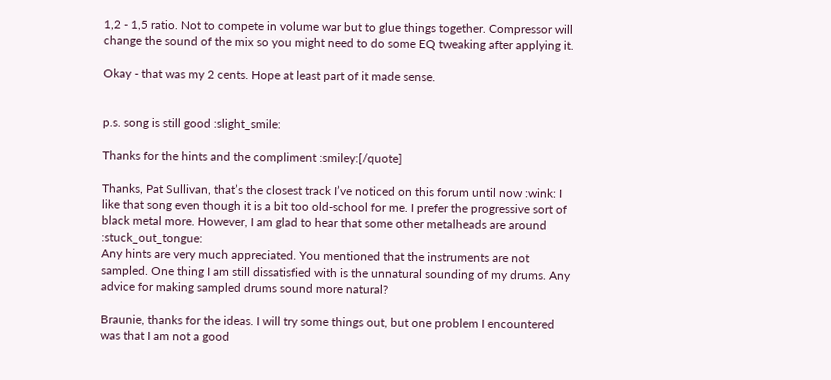1,2 - 1,5 ratio. Not to compete in volume war but to glue things together. Compressor will change the sound of the mix so you might need to do some EQ tweaking after applying it.

Okay - that was my 2 cents. Hope at least part of it made sense.


p.s. song is still good :slight_smile:

Thanks for the hints and the compliment :smiley:[/quote]

Thanks, Pat Sullivan, that’s the closest track I’ve noticed on this forum until now :wink: I like that song even though it is a bit too old-school for me. I prefer the progressive sort of black metal more. However, I am glad to hear that some other metalheads are around :stuck_out_tongue:
Any hints are very much appreciated. You mentioned that the instruments are not sampled. One thing I am still dissatisfied with is the unnatural sounding of my drums. Any advice for making sampled drums sound more natural?

Braunie, thanks for the ideas. I will try some things out, but one problem I encountered was that I am not a good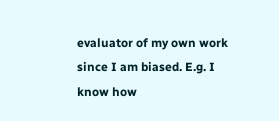evaluator of my own work since I am biased. E.g. I know how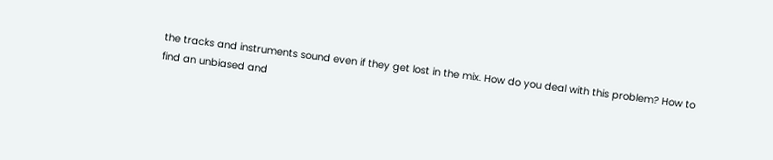the tracks and instruments sound even if they get lost in the mix. How do you deal with this problem? How to find an unbiased and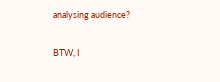analysing audience?

BTW, I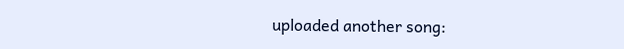uploaded another song: